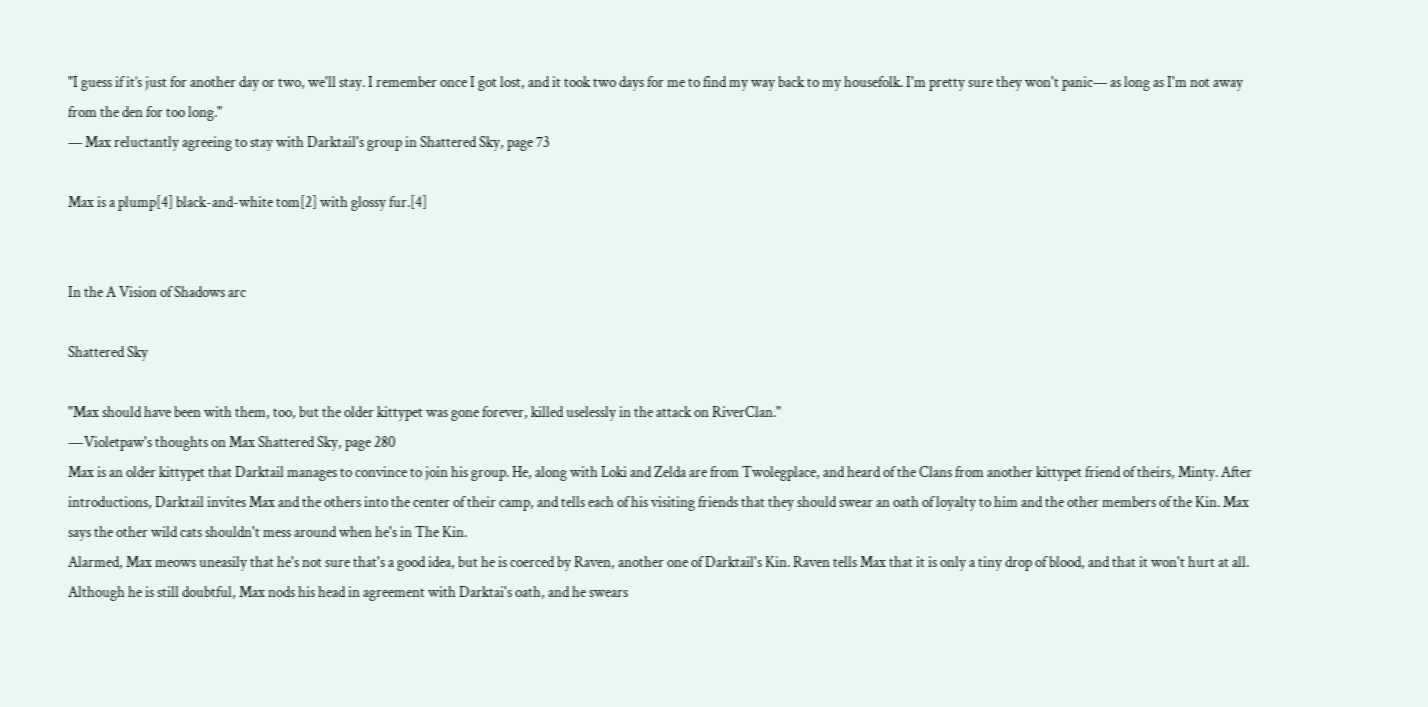"I guess if it’s just for another day or two, we'll stay. I remember once I got lost, and it took two days for me to find my way back to my housefolk. I'm pretty sure they won't panic— as long as I'm not away from the den for too long."
— Max reluctantly agreeing to stay with Darktail's group in Shattered Sky, page 73

Max is a plump[4] black-and-white tom[2] with glossy fur.[4]


In the A Vision of Shadows arc

Shattered Sky

"Max should have been with them, too, but the older kittypet was gone forever, killed uselessly in the attack on RiverClan."
―Violetpaw's thoughts on Max Shattered Sky, page 280
Max is an older kittypet that Darktail manages to convince to join his group. He, along with Loki and Zelda are from Twolegplace, and heard of the Clans from another kittypet friend of theirs, Minty. After introductions, Darktail invites Max and the others into the center of their camp, and tells each of his visiting friends that they should swear an oath of loyalty to him and the other members of the Kin. Max says the other wild cats shouldn't mess around when he's in The Kin.
Alarmed, Max meows uneasily that he's not sure that's a good idea, but he is coerced by Raven, another one of Darktail's Kin. Raven tells Max that it is only a tiny drop of blood, and that it won't hurt at all. Although he is still doubtful, Max nods his head in agreement with Darktai's oath, and he swears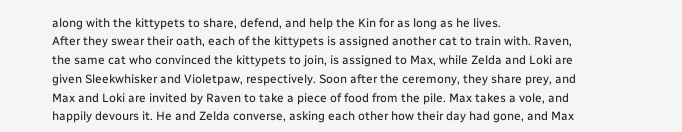along with the kittypets to share, defend, and help the Kin for as long as he lives.
After they swear their oath, each of the kittypets is assigned another cat to train with. Raven, the same cat who convinced the kittypets to join, is assigned to Max, while Zelda and Loki are given Sleekwhisker and Violetpaw, respectively. Soon after the ceremony, they share prey, and Max and Loki are invited by Raven to take a piece of food from the pile. Max takes a vole, and happily devours it. He and Zelda converse, asking each other how their day had gone, and Max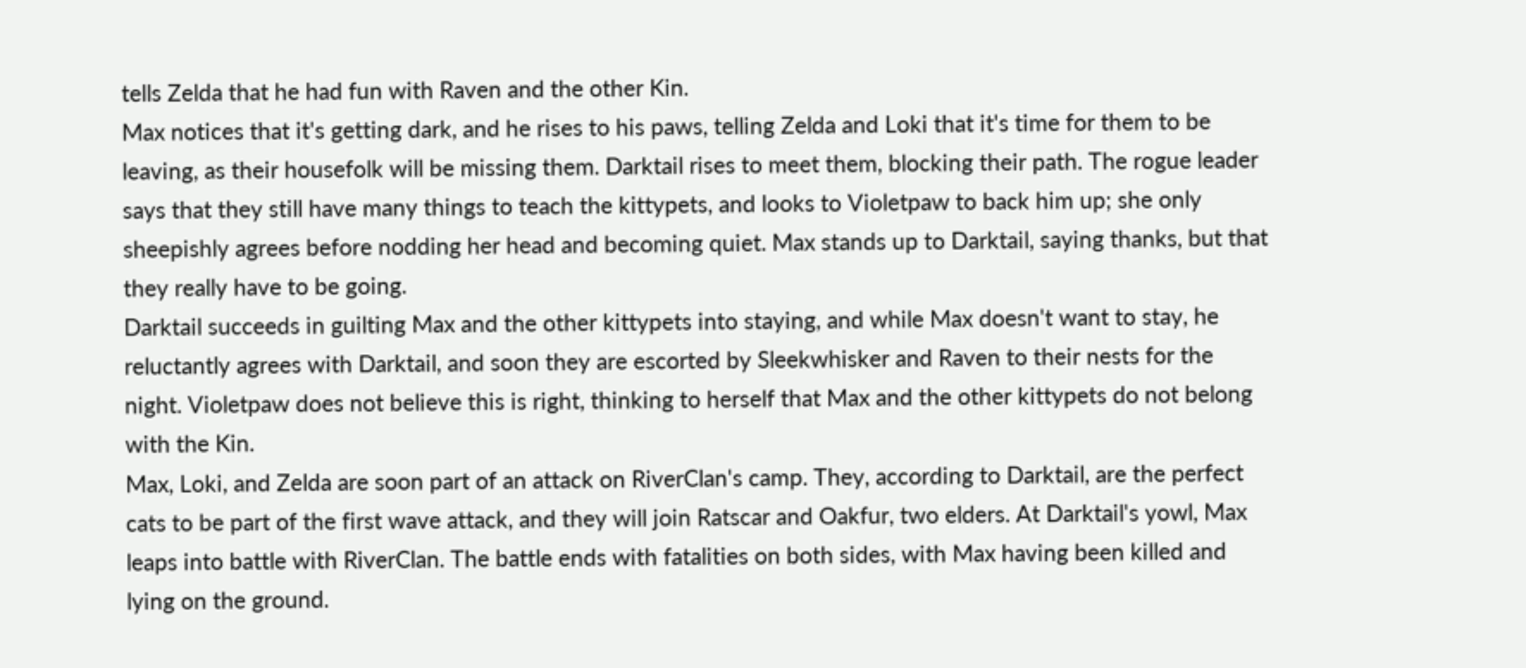tells Zelda that he had fun with Raven and the other Kin.
Max notices that it's getting dark, and he rises to his paws, telling Zelda and Loki that it's time for them to be leaving, as their housefolk will be missing them. Darktail rises to meet them, blocking their path. The rogue leader says that they still have many things to teach the kittypets, and looks to Violetpaw to back him up; she only sheepishly agrees before nodding her head and becoming quiet. Max stands up to Darktail, saying thanks, but that they really have to be going.
Darktail succeeds in guilting Max and the other kittypets into staying, and while Max doesn't want to stay, he reluctantly agrees with Darktail, and soon they are escorted by Sleekwhisker and Raven to their nests for the night. Violetpaw does not believe this is right, thinking to herself that Max and the other kittypets do not belong with the Kin.
Max, Loki, and Zelda are soon part of an attack on RiverClan's camp. They, according to Darktail, are the perfect cats to be part of the first wave attack, and they will join Ratscar and Oakfur, two elders. At Darktail's yowl, Max leaps into battle with RiverClan. The battle ends with fatalities on both sides, with Max having been killed and lying on the ground.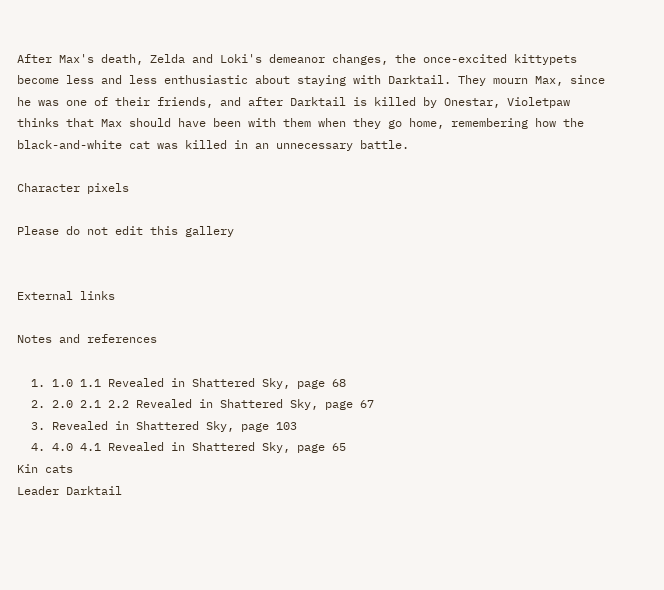After Max's death, Zelda and Loki's demeanor changes, the once-excited kittypets become less and less enthusiastic about staying with Darktail. They mourn Max, since he was one of their friends, and after Darktail is killed by Onestar, Violetpaw thinks that Max should have been with them when they go home, remembering how the black-and-white cat was killed in an unnecessary battle.

Character pixels

Please do not edit this gallery


External links

Notes and references

  1. 1.0 1.1 Revealed in Shattered Sky, page 68
  2. 2.0 2.1 2.2 Revealed in Shattered Sky, page 67
  3. Revealed in Shattered Sky, page 103
  4. 4.0 4.1 Revealed in Shattered Sky, page 65
Kin cats
Leader Darktail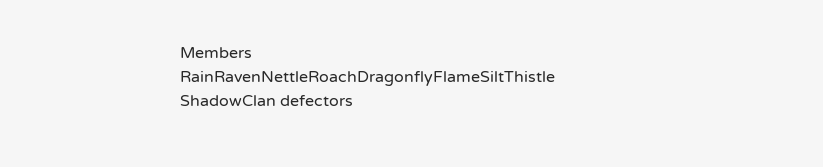Members RainRavenNettleRoachDragonflyFlameSiltThistle
ShadowClan defectors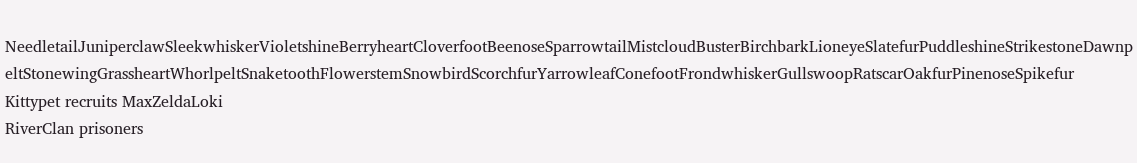NeedletailJuniperclawSleekwhiskerVioletshineBerryheartCloverfootBeenoseSparrowtailMistcloudBusterBirchbarkLioneyeSlatefurPuddleshineStrikestoneDawnpeltStonewingGrassheartWhorlpeltSnaketoothFlowerstemSnowbirdScorchfurYarrowleafConefootFrondwhiskerGullswoopRatscarOakfurPinenoseSpikefur
Kittypet recruits MaxZeldaLoki
RiverClan prisoners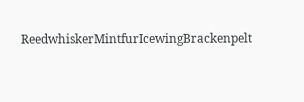ReedwhiskerMintfurIcewingBrackenpelt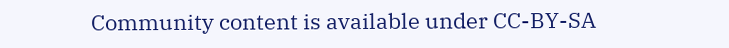Community content is available under CC-BY-SA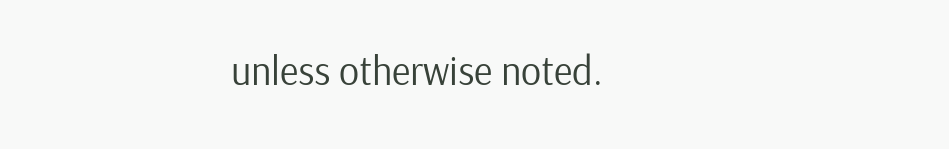unless otherwise noted.